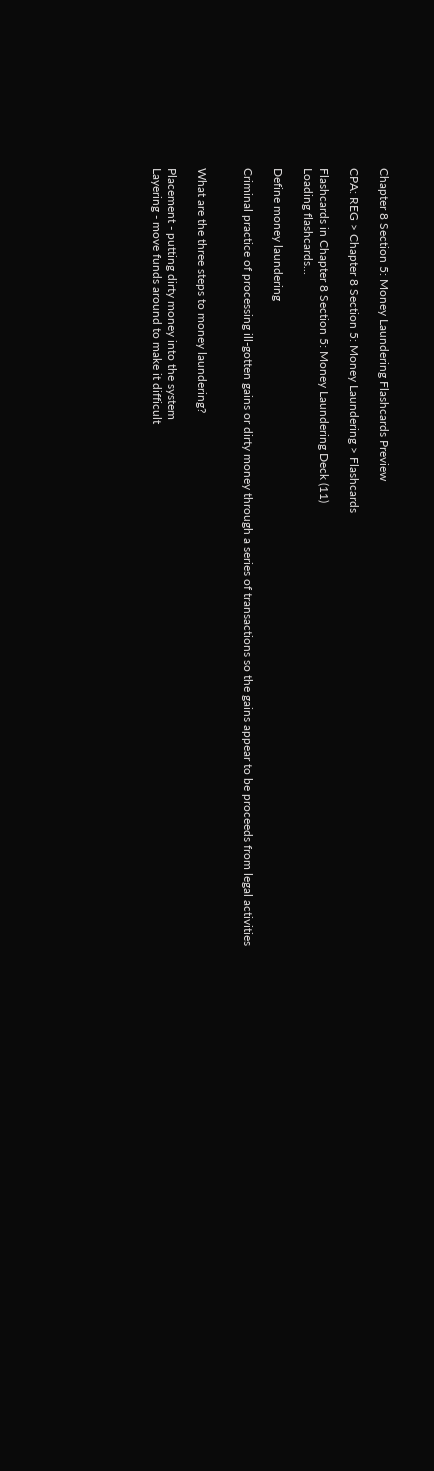Chapter 8 Section 5: Money Laundering Flashcards Preview

CPA: REG > Chapter 8 Section 5: Money Laundering > Flashcards

Flashcards in Chapter 8 Section 5: Money Laundering Deck (11)
Loading flashcards...

Define money laundering

Criminal practice of processing ill-gotten gains or dirty money through a series of transactions so the gains appear to be proceeds from legal activities


What are the three steps to money laundering?

Placement - putting dirty money into the system
Layering - move funds around to make it difficult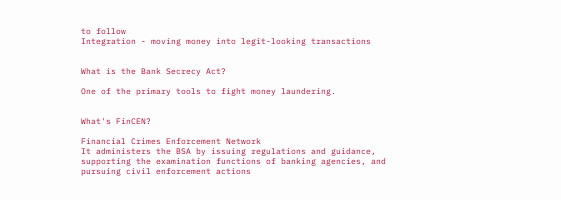to follow
Integration - moving money into legit-looking transactions


What is the Bank Secrecy Act?

One of the primary tools to fight money laundering.


What's FinCEN?

Financial Crimes Enforcement Network
It administers the BSA by issuing regulations and guidance, supporting the examination functions of banking agencies, and pursuing civil enforcement actions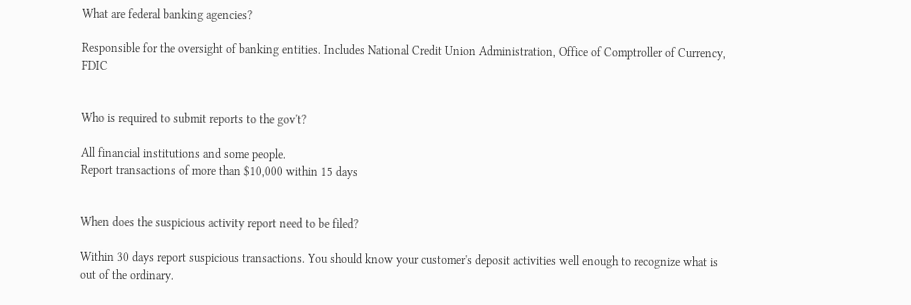What are federal banking agencies?

Responsible for the oversight of banking entities. Includes National Credit Union Administration, Office of Comptroller of Currency, FDIC


Who is required to submit reports to the gov't?

All financial institutions and some people.
Report transactions of more than $10,000 within 15 days


When does the suspicious activity report need to be filed?

Within 30 days report suspicious transactions. You should know your customer's deposit activities well enough to recognize what is out of the ordinary.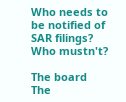Who needs to be notified of SAR filings?
Who mustn't?

The board
The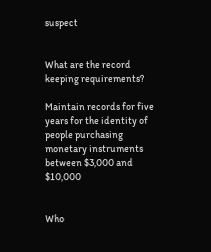suspect


What are the record keeping requirements?

Maintain records for five years for the identity of people purchasing monetary instruments between $3,000 and $10,000


Who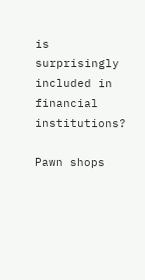is surprisingly included in financial institutions?

Pawn shops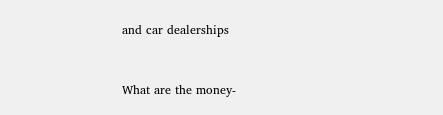and car dealerships


What are the money-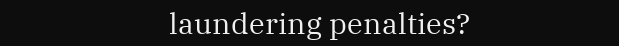laundering penalties?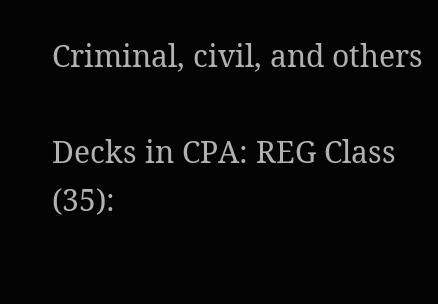Criminal, civil, and others

Decks in CPA: REG Class (35):